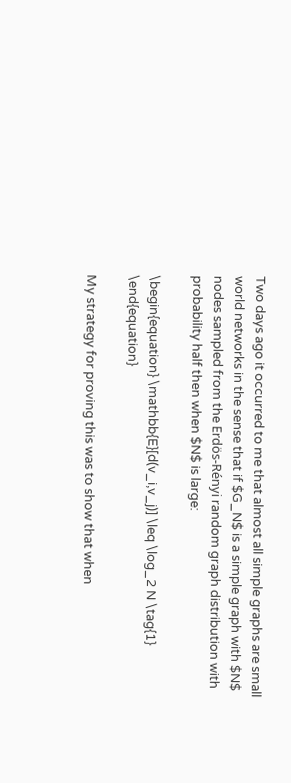Two days ago it occurred to me that almost all simple graphs are small world networks in the sense that if $G_N$ is a simple graph with $N$ nodes sampled from the Erdös-Rényi random graph distribution with probability half then when $N$ is large:

\begin{equation} \mathbb{E}[d(v_i,v_j)] \leq \log_2 N \tag{1} \end{equation}

My strategy for proving this was to show that when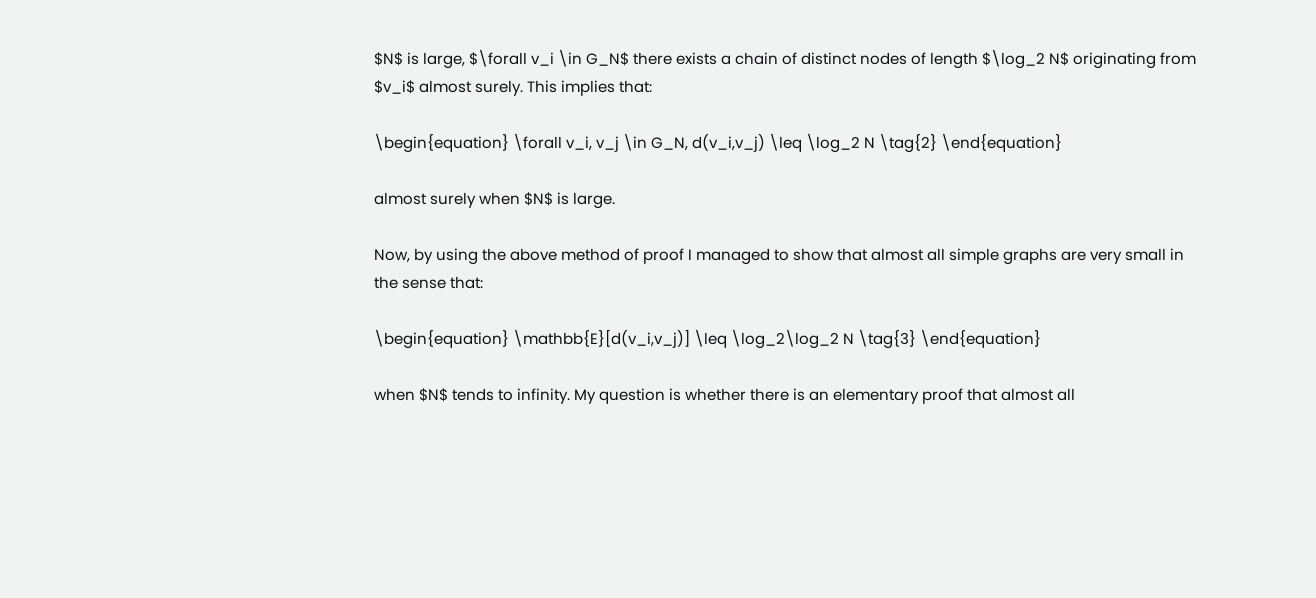$N$ is large, $\forall v_i \in G_N$ there exists a chain of distinct nodes of length $\log_2 N$ originating from $v_i$ almost surely. This implies that:

\begin{equation} \forall v_i, v_j \in G_N, d(v_i,v_j) \leq \log_2 N \tag{2} \end{equation}

almost surely when $N$ is large.

Now, by using the above method of proof I managed to show that almost all simple graphs are very small in the sense that:

\begin{equation} \mathbb{E}[d(v_i,v_j)] \leq \log_2\log_2 N \tag{3} \end{equation}

when $N$ tends to infinity. My question is whether there is an elementary proof that almost all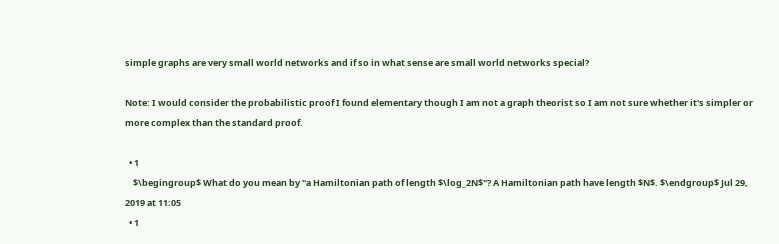simple graphs are very small world networks and if so in what sense are small world networks special?

Note: I would consider the probabilistic proof I found elementary though I am not a graph theorist so I am not sure whether it's simpler or more complex than the standard proof.

  • 1
    $\begingroup$ What do you mean by "a Hamiltonian path of length $\log_2N$"? A Hamiltonian path have length $N$. $\endgroup$ Jul 29, 2019 at 11:05
  • 1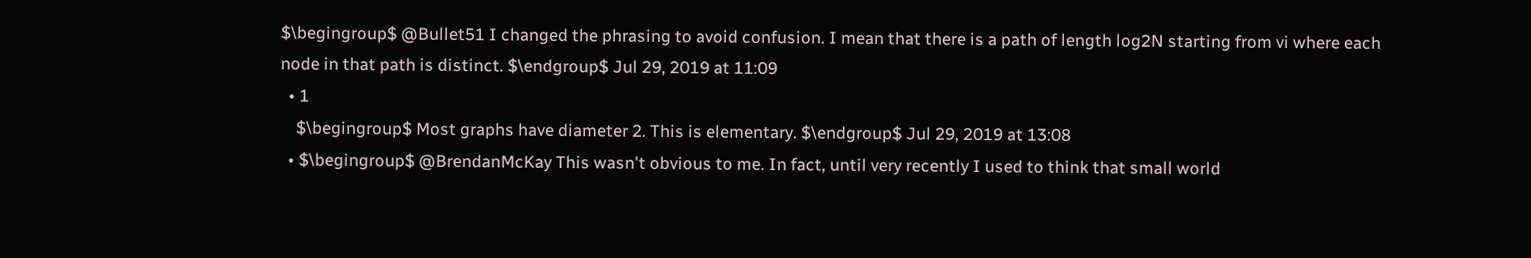$\begingroup$ @Bullet51 I changed the phrasing to avoid confusion. I mean that there is a path of length log2N starting from vi where each node in that path is distinct. $\endgroup$ Jul 29, 2019 at 11:09
  • 1
    $\begingroup$ Most graphs have diameter 2. This is elementary. $\endgroup$ Jul 29, 2019 at 13:08
  • $\begingroup$ @BrendanMcKay This wasn't obvious to me. In fact, until very recently I used to think that small world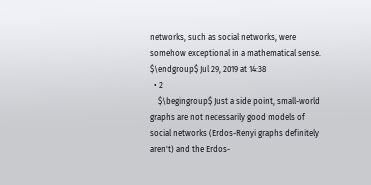networks, such as social networks, were somehow exceptional in a mathematical sense. $\endgroup$ Jul 29, 2019 at 14:38
  • 2
    $\begingroup$ Just a side point, small-world graphs are not necessarily good models of social networks (Erdos-Renyi graphs definitely aren't) and the Erdos-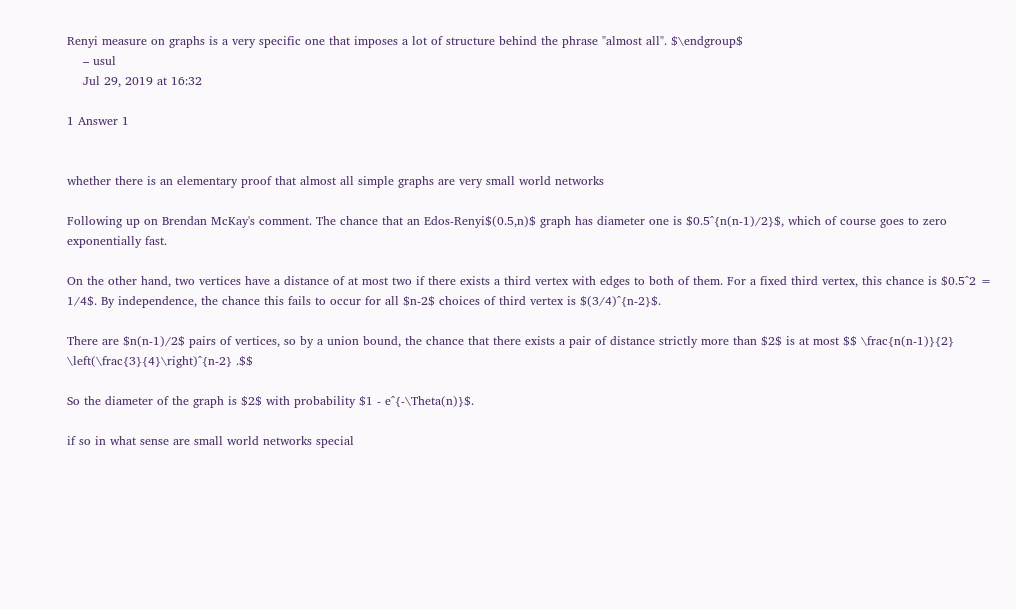Renyi measure on graphs is a very specific one that imposes a lot of structure behind the phrase "almost all". $\endgroup$
    – usul
    Jul 29, 2019 at 16:32

1 Answer 1


whether there is an elementary proof that almost all simple graphs are very small world networks

Following up on Brendan McKay's comment. The chance that an Edos-Renyi$(0.5,n)$ graph has diameter one is $0.5^{n(n-1)/2}$, which of course goes to zero exponentially fast.

On the other hand, two vertices have a distance of at most two if there exists a third vertex with edges to both of them. For a fixed third vertex, this chance is $0.5^2 = 1/4$. By independence, the chance this fails to occur for all $n-2$ choices of third vertex is $(3/4)^{n-2}$.

There are $n(n-1)/2$ pairs of vertices, so by a union bound, the chance that there exists a pair of distance strictly more than $2$ is at most $$ \frac{n(n-1)}{2} \left(\frac{3}{4}\right)^{n-2} .$$

So the diameter of the graph is $2$ with probability $1 - e^{-\Theta(n)}$.

if so in what sense are small world networks special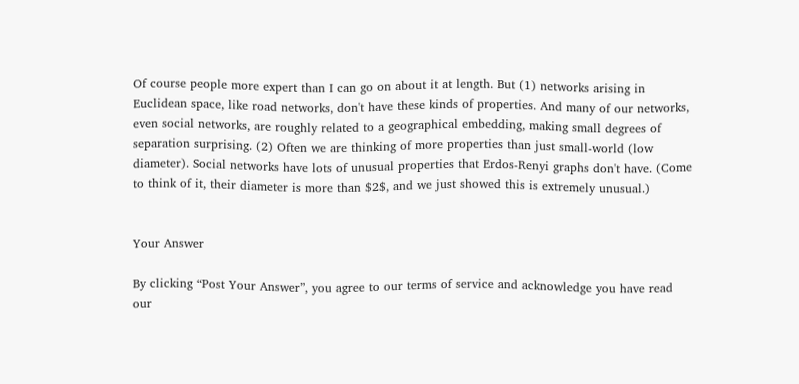Of course people more expert than I can go on about it at length. But (1) networks arising in Euclidean space, like road networks, don't have these kinds of properties. And many of our networks, even social networks, are roughly related to a geographical embedding, making small degrees of separation surprising. (2) Often we are thinking of more properties than just small-world (low diameter). Social networks have lots of unusual properties that Erdos-Renyi graphs don't have. (Come to think of it, their diameter is more than $2$, and we just showed this is extremely unusual.)


Your Answer

By clicking “Post Your Answer”, you agree to our terms of service and acknowledge you have read our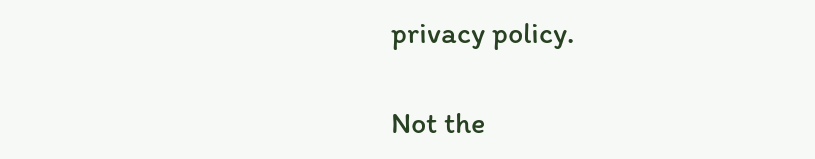privacy policy.

Not the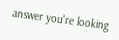answer you're looking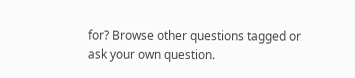for? Browse other questions tagged or ask your own question.